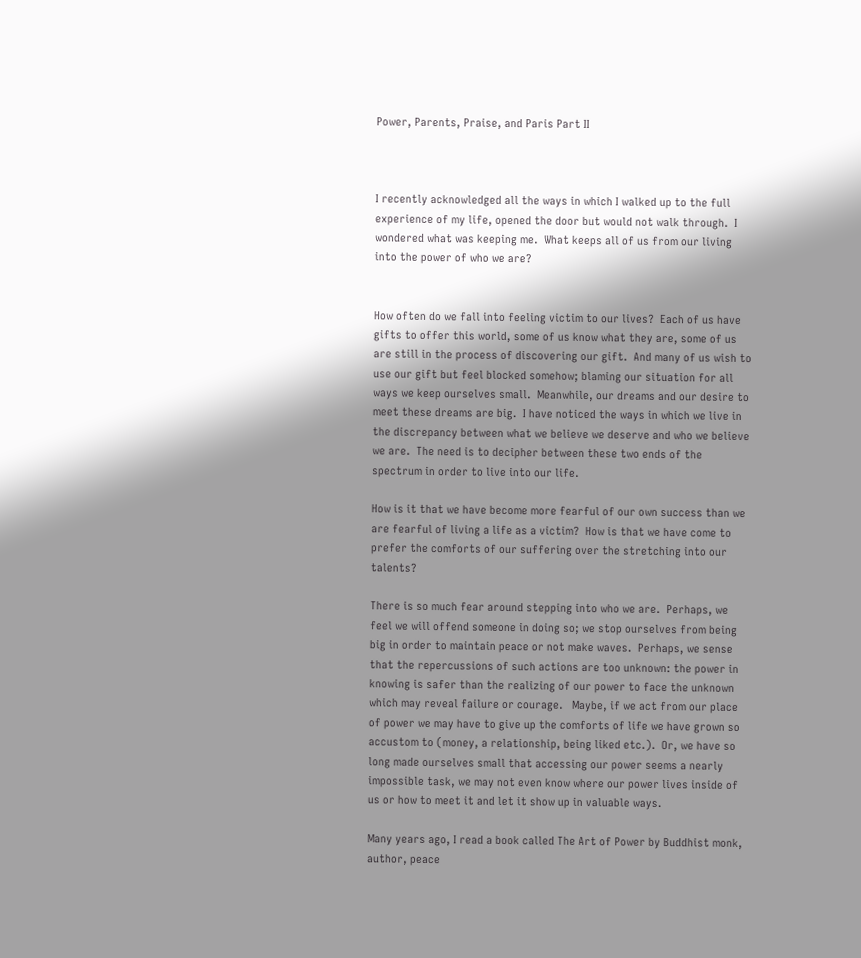Power, Parents, Praise, and Paris Part II



I recently acknowledged all the ways in which I walked up to the full experience of my life, opened the door but would not walk through.  I wondered what was keeping me.  What keeps all of us from our living into the power of who we are?


How often do we fall into feeling victim to our lives?  Each of us have gifts to offer this world, some of us know what they are, some of us are still in the process of discovering our gift.  And many of us wish to use our gift but feel blocked somehow; blaming our situation for all ways we keep ourselves small.  Meanwhile, our dreams and our desire to meet these dreams are big.  I have noticed the ways in which we live in the discrepancy between what we believe we deserve and who we believe we are.  The need is to decipher between these two ends of the spectrum in order to live into our life.

How is it that we have become more fearful of our own success than we are fearful of living a life as a victim?  How is that we have come to prefer the comforts of our suffering over the stretching into our talents?

There is so much fear around stepping into who we are.  Perhaps, we feel we will offend someone in doing so; we stop ourselves from being big in order to maintain peace or not make waves.  Perhaps, we sense that the repercussions of such actions are too unknown: the power in knowing is safer than the realizing of our power to face the unknown which may reveal failure or courage.   Maybe, if we act from our place of power we may have to give up the comforts of life we have grown so accustom to (money, a relationship, being liked etc.).  Or, we have so long made ourselves small that accessing our power seems a nearly impossible task, we may not even know where our power lives inside of us or how to meet it and let it show up in valuable ways.

Many years ago, I read a book called The Art of Power by Buddhist monk, author, peace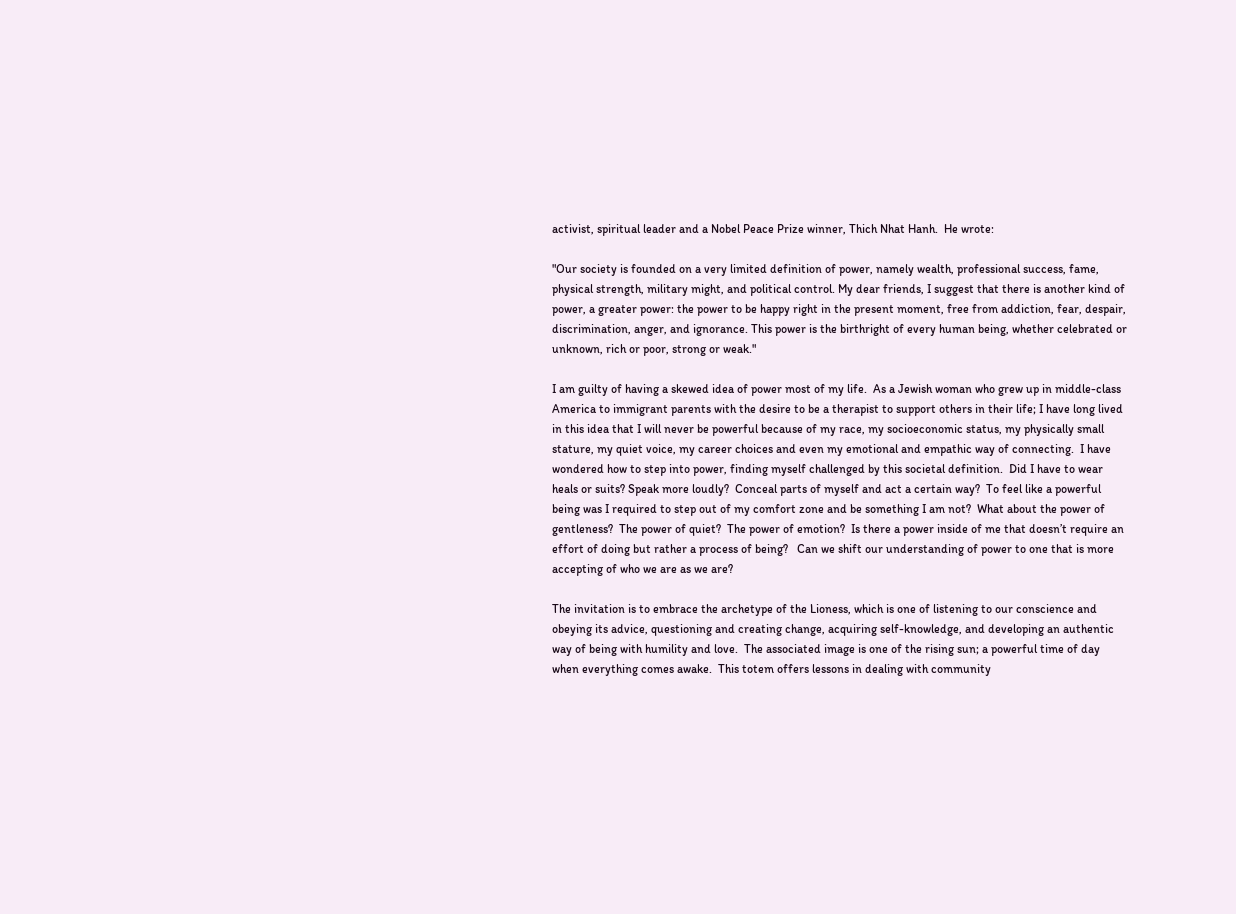activist, spiritual leader and a Nobel Peace Prize winner, Thich Nhat Hanh.  He wrote:

"Our society is founded on a very limited definition of power, namely wealth, professional success, fame, physical strength, military might, and political control. My dear friends, I suggest that there is another kind of power, a greater power: the power to be happy right in the present moment, free from addiction, fear, despair, discrimination, anger, and ignorance. This power is the birthright of every human being, whether celebrated or unknown, rich or poor, strong or weak."

I am guilty of having a skewed idea of power most of my life.  As a Jewish woman who grew up in middle-class America to immigrant parents with the desire to be a therapist to support others in their life; I have long lived in this idea that I will never be powerful because of my race, my socioeconomic status, my physically small stature, my quiet voice, my career choices and even my emotional and empathic way of connecting.  I have wondered how to step into power, finding myself challenged by this societal definition.  Did I have to wear heals or suits? Speak more loudly?  Conceal parts of myself and act a certain way?  To feel like a powerful being was I required to step out of my comfort zone and be something I am not?  What about the power of gentleness?  The power of quiet?  The power of emotion?  Is there a power inside of me that doesn’t require an effort of doing but rather a process of being?   Can we shift our understanding of power to one that is more accepting of who we are as we are?

The invitation is to embrace the archetype of the Lioness, which is one of listening to our conscience and obeying its advice, questioning and creating change, acquiring self-knowledge, and developing an authentic way of being with humility and love.  The associated image is one of the rising sun; a powerful time of day when everything comes awake.  This totem offers lessons in dealing with community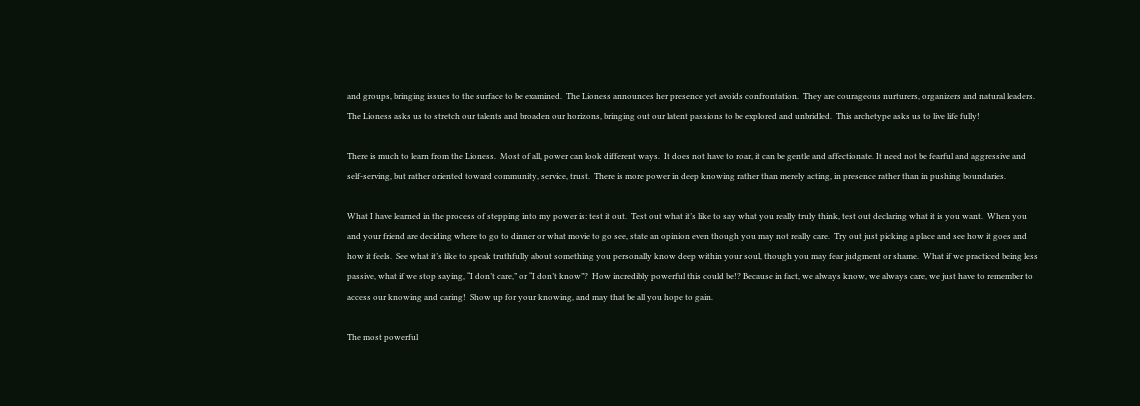and groups, bringing issues to the surface to be examined.  The Lioness announces her presence yet avoids confrontation.  They are courageous nurturers, organizers and natural leaders.  The Lioness asks us to stretch our talents and broaden our horizons, bringing out our latent passions to be explored and unbridled.  This archetype asks us to live life fully!

There is much to learn from the Lioness.  Most of all, power can look different ways.  It does not have to roar, it can be gentle and affectionate. It need not be fearful and aggressive and self-serving, but rather oriented toward community, service, trust.  There is more power in deep knowing rather than merely acting, in presence rather than in pushing boundaries.

What I have learned in the process of stepping into my power is: test it out.  Test out what it’s like to say what you really truly think, test out declaring what it is you want.  When you and your friend are deciding where to go to dinner or what movie to go see, state an opinion even though you may not really care.  Try out just picking a place and see how it goes and how it feels.  See what it’s like to speak truthfully about something you personally know deep within your soul, though you may fear judgment or shame.  What if we practiced being less passive, what if we stop saying, “I don’t care,” or “I don’t know”?  How incredibly powerful this could be!? Because in fact, we always know, we always care, we just have to remember to access our knowing and caring!  Show up for your knowing, and may that be all you hope to gain.

The most powerful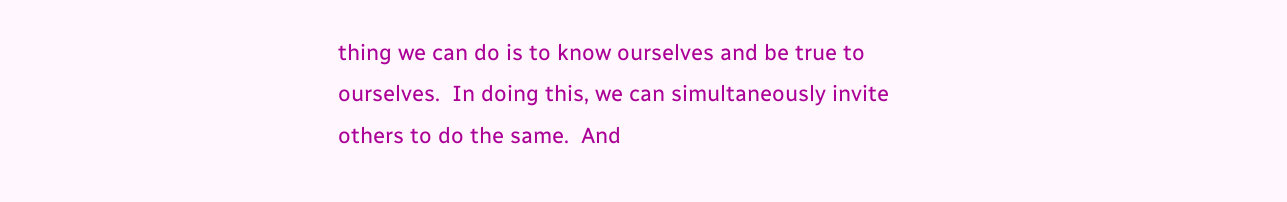thing we can do is to know ourselves and be true to ourselves.  In doing this, we can simultaneously invite others to do the same.  And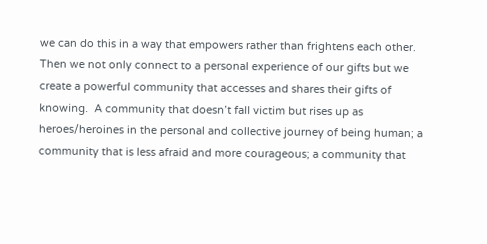we can do this in a way that empowers rather than frightens each other.  Then we not only connect to a personal experience of our gifts but we create a powerful community that accesses and shares their gifts of knowing.  A community that doesn’t fall victim but rises up as heroes/heroines in the personal and collective journey of being human; a community that is less afraid and more courageous; a community that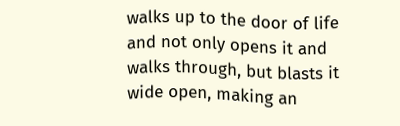walks up to the door of life and not only opens it and walks through, but blasts it wide open, making an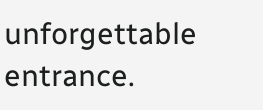unforgettable entrance.